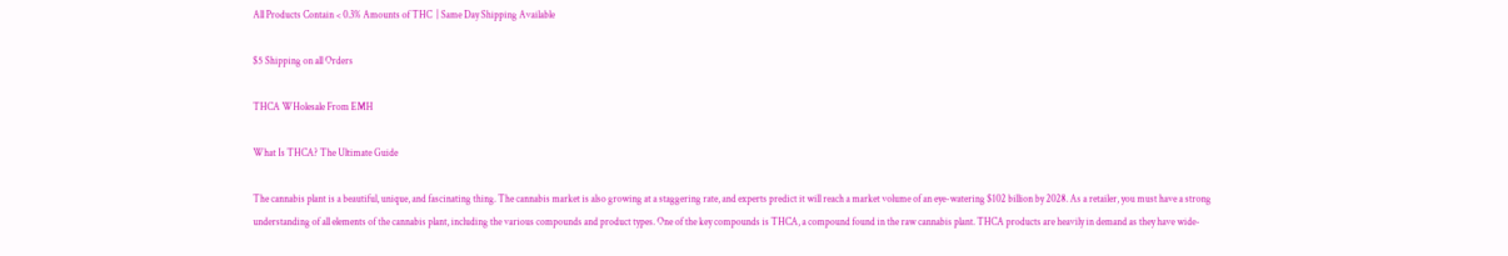All Products Contain < 0.3% Amounts of THC  | Same Day Shipping Available

$5 Shipping on all Orders

THCA WHolesale From EMH

What Is THCA? The Ultimate Guide

The cannabis plant is a beautiful, unique, and fascinating thing. The cannabis market is also growing at a staggering rate, and experts predict it will reach a market volume of an eye-watering $102 billion by 2028. As a retailer, you must have a strong understanding of all elements of the cannabis plant, including the various compounds and product types. One of the key compounds is THCA, a compound found in the raw cannabis plant. THCA products are heavily in demand as they have wide-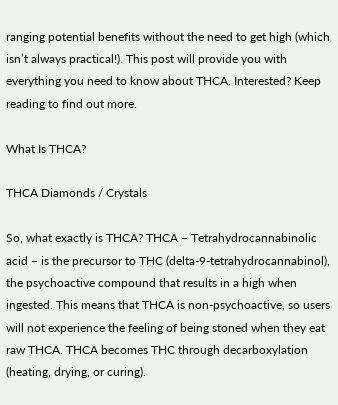ranging potential benefits without the need to get high (which isn’t always practical!). This post will provide you with everything you need to know about THCA. Interested? Keep reading to find out more.

What Is THCA?

THCA Diamonds / Crystals

So, what exactly is THCA? THCA – Tetrahydrocannabinolic acid – is the precursor to THC (delta-9-tetrahydrocannabinol), the psychoactive compound that results in a high when ingested. This means that THCA is non-psychoactive, so users will not experience the feeling of being stoned when they eat raw THCA. THCA becomes THC through decarboxylation (heating, drying, or curing).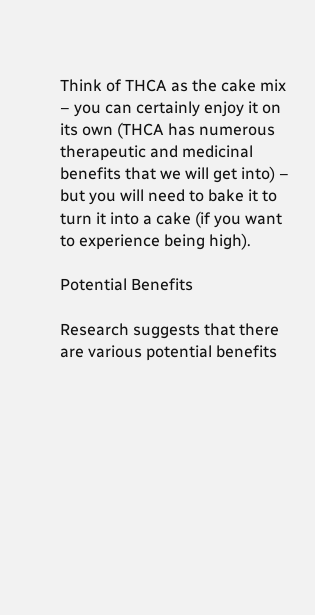Think of THCA as the cake mix – you can certainly enjoy it on its own (THCA has numerous therapeutic and medicinal benefits that we will get into) – but you will need to bake it to turn it into a cake (if you want to experience being high).

Potential Benefits

Research suggests that there are various potential benefits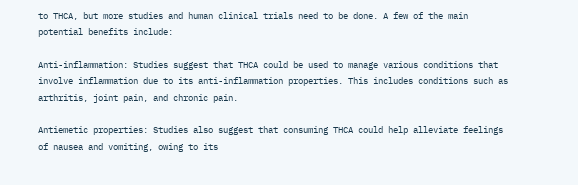to THCA, but more studies and human clinical trials need to be done. A few of the main potential benefits include:

Anti-inflammation: Studies suggest that THCA could be used to manage various conditions that involve inflammation due to its anti-inflammation properties. This includes conditions such as arthritis, joint pain, and chronic pain.

Antiemetic properties: Studies also suggest that consuming THCA could help alleviate feelings of nausea and vomiting, owing to its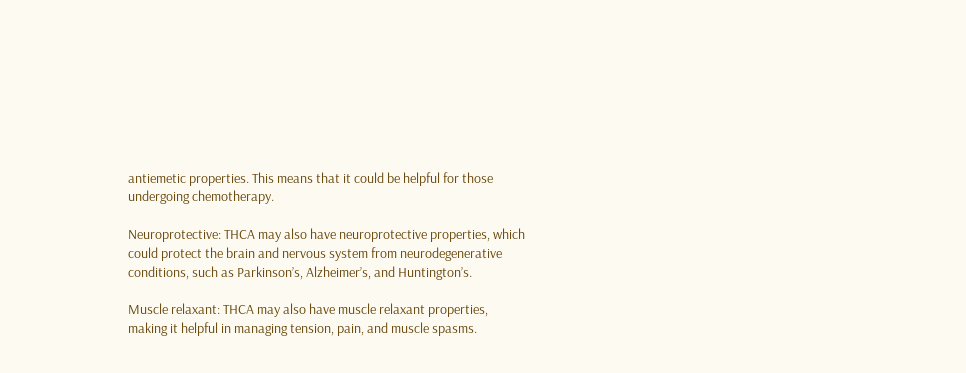antiemetic properties. This means that it could be helpful for those undergoing chemotherapy.

Neuroprotective: THCA may also have neuroprotective properties, which could protect the brain and nervous system from neurodegenerative conditions, such as Parkinson’s, Alzheimer’s, and Huntington’s.

Muscle relaxant: THCA may also have muscle relaxant properties, making it helpful in managing tension, pain, and muscle spasms.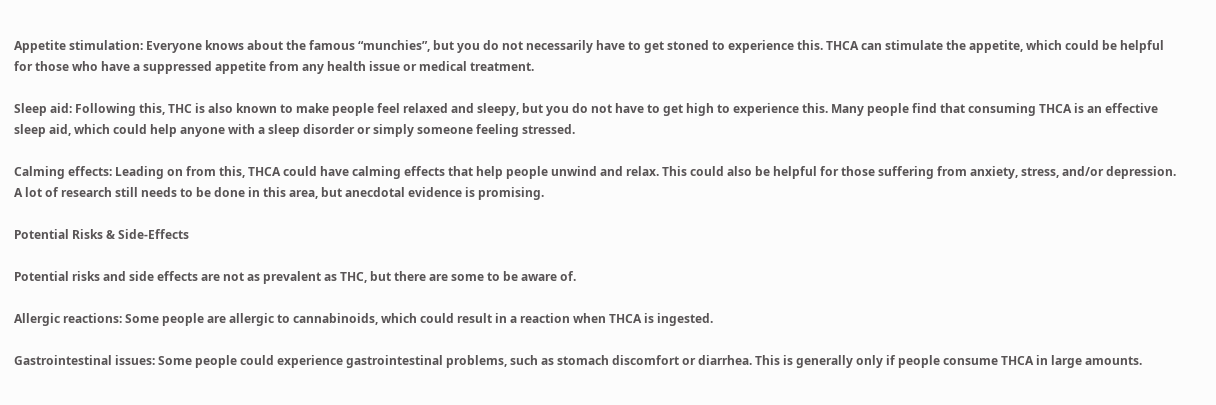Appetite stimulation: Everyone knows about the famous “munchies”, but you do not necessarily have to get stoned to experience this. THCA can stimulate the appetite, which could be helpful for those who have a suppressed appetite from any health issue or medical treatment.

Sleep aid: Following this, THC is also known to make people feel relaxed and sleepy, but you do not have to get high to experience this. Many people find that consuming THCA is an effective sleep aid, which could help anyone with a sleep disorder or simply someone feeling stressed.

Calming effects: Leading on from this, THCA could have calming effects that help people unwind and relax. This could also be helpful for those suffering from anxiety, stress, and/or depression. A lot of research still needs to be done in this area, but anecdotal evidence is promising.

Potential Risks & Side-Effects

Potential risks and side effects are not as prevalent as THC, but there are some to be aware of.

Allergic reactions: Some people are allergic to cannabinoids, which could result in a reaction when THCA is ingested.

Gastrointestinal issues: Some people could experience gastrointestinal problems, such as stomach discomfort or diarrhea. This is generally only if people consume THCA in large amounts.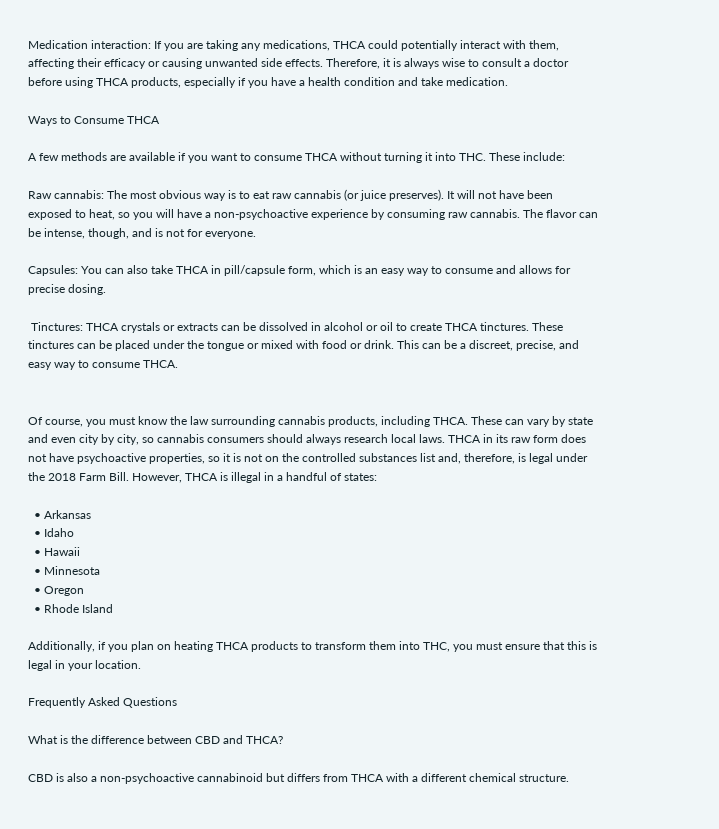Medication interaction: If you are taking any medications, THCA could potentially interact with them, affecting their efficacy or causing unwanted side effects. Therefore, it is always wise to consult a doctor before using THCA products, especially if you have a health condition and take medication.

Ways to Consume THCA

A few methods are available if you want to consume THCA without turning it into THC. These include:

Raw cannabis: The most obvious way is to eat raw cannabis (or juice preserves). It will not have been exposed to heat, so you will have a non-psychoactive experience by consuming raw cannabis. The flavor can be intense, though, and is not for everyone.

Capsules: You can also take THCA in pill/capsule form, which is an easy way to consume and allows for precise dosing.

 Tinctures: THCA crystals or extracts can be dissolved in alcohol or oil to create THCA tinctures. These tinctures can be placed under the tongue or mixed with food or drink. This can be a discreet, precise, and easy way to consume THCA.


Of course, you must know the law surrounding cannabis products, including THCA. These can vary by state and even city by city, so cannabis consumers should always research local laws. THCA in its raw form does not have psychoactive properties, so it is not on the controlled substances list and, therefore, is legal under the 2018 Farm Bill. However, THCA is illegal in a handful of states:

  • Arkansas
  • Idaho
  • Hawaii
  • Minnesota
  • Oregon
  • Rhode Island

Additionally, if you plan on heating THCA products to transform them into THC, you must ensure that this is legal in your location.

Frequently Asked Questions

What is the difference between CBD and THCA?

CBD is also a non-psychoactive cannabinoid but differs from THCA with a different chemical structure.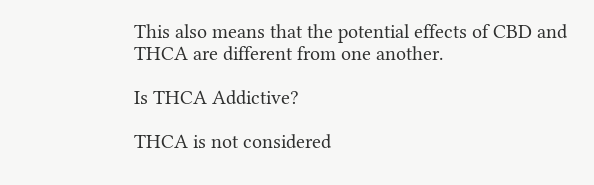This also means that the potential effects of CBD and THCA are different from one another.

Is THCA Addictive?

THCA is not considered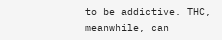to be addictive. THC, meanwhile, can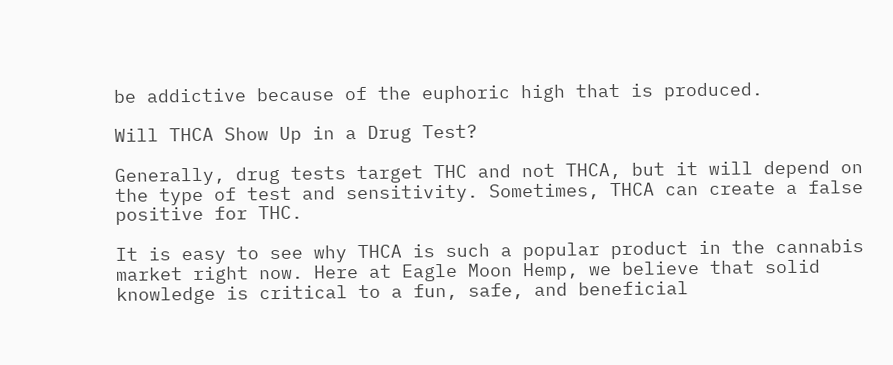be addictive because of the euphoric high that is produced.

Will THCA Show Up in a Drug Test?

Generally, drug tests target THC and not THCA, but it will depend on the type of test and sensitivity. Sometimes, THCA can create a false positive for THC.

It is easy to see why THCA is such a popular product in the cannabis market right now. Here at Eagle Moon Hemp, we believe that solid knowledge is critical to a fun, safe, and beneficial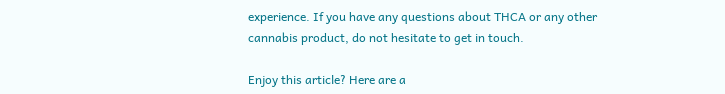experience. If you have any questions about THCA or any other cannabis product, do not hesitate to get in touch.

Enjoy this article? Here are a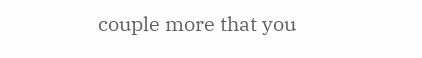couple more that you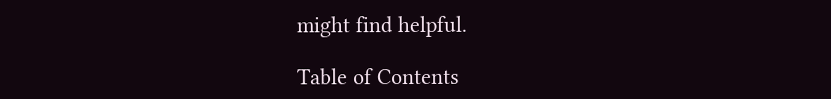might find helpful.

Table of Contents